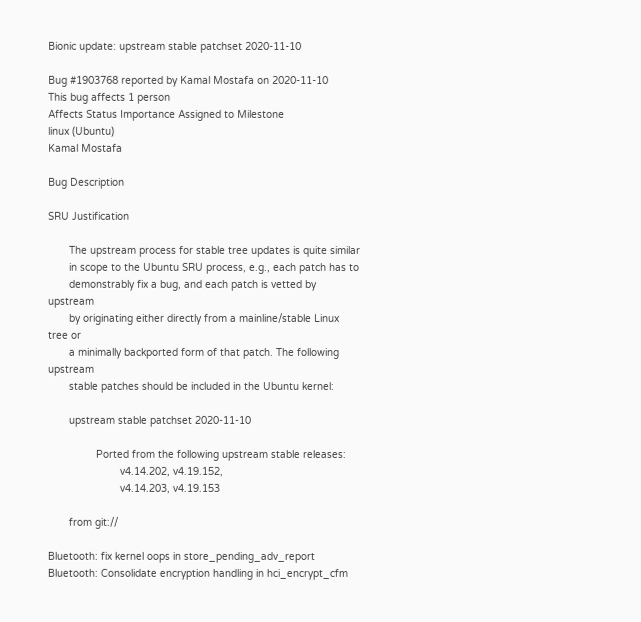Bionic update: upstream stable patchset 2020-11-10

Bug #1903768 reported by Kamal Mostafa on 2020-11-10
This bug affects 1 person
Affects Status Importance Assigned to Milestone
linux (Ubuntu)
Kamal Mostafa

Bug Description

SRU Justification

       The upstream process for stable tree updates is quite similar
       in scope to the Ubuntu SRU process, e.g., each patch has to
       demonstrably fix a bug, and each patch is vetted by upstream
       by originating either directly from a mainline/stable Linux tree or
       a minimally backported form of that patch. The following upstream
       stable patches should be included in the Ubuntu kernel:

       upstream stable patchset 2020-11-10

                Ported from the following upstream stable releases:
                        v4.14.202, v4.19.152,
                        v4.14.203, v4.19.153

       from git://

Bluetooth: fix kernel oops in store_pending_adv_report
Bluetooth: Consolidate encryption handling in hci_encrypt_cfm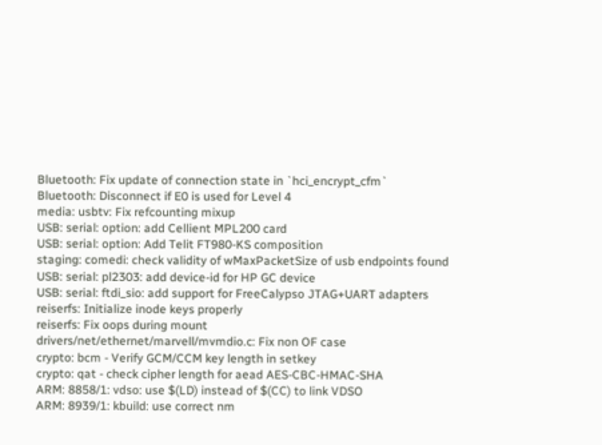Bluetooth: Fix update of connection state in `hci_encrypt_cfm`
Bluetooth: Disconnect if E0 is used for Level 4
media: usbtv: Fix refcounting mixup
USB: serial: option: add Cellient MPL200 card
USB: serial: option: Add Telit FT980-KS composition
staging: comedi: check validity of wMaxPacketSize of usb endpoints found
USB: serial: pl2303: add device-id for HP GC device
USB: serial: ftdi_sio: add support for FreeCalypso JTAG+UART adapters
reiserfs: Initialize inode keys properly
reiserfs: Fix oops during mount
drivers/net/ethernet/marvell/mvmdio.c: Fix non OF case
crypto: bcm - Verify GCM/CCM key length in setkey
crypto: qat - check cipher length for aead AES-CBC-HMAC-SHA
ARM: 8858/1: vdso: use $(LD) instead of $(CC) to link VDSO
ARM: 8939/1: kbuild: use correct nm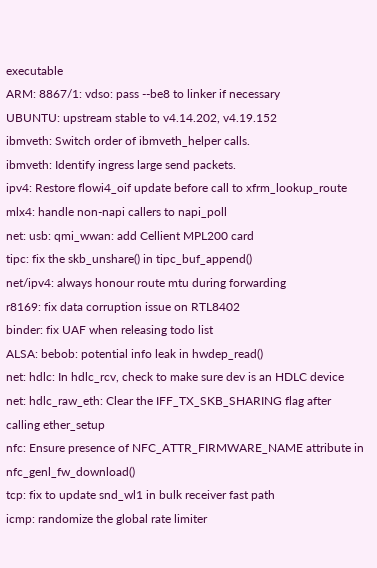executable
ARM: 8867/1: vdso: pass --be8 to linker if necessary
UBUNTU: upstream stable to v4.14.202, v4.19.152
ibmveth: Switch order of ibmveth_helper calls.
ibmveth: Identify ingress large send packets.
ipv4: Restore flowi4_oif update before call to xfrm_lookup_route
mlx4: handle non-napi callers to napi_poll
net: usb: qmi_wwan: add Cellient MPL200 card
tipc: fix the skb_unshare() in tipc_buf_append()
net/ipv4: always honour route mtu during forwarding
r8169: fix data corruption issue on RTL8402
binder: fix UAF when releasing todo list
ALSA: bebob: potential info leak in hwdep_read()
net: hdlc: In hdlc_rcv, check to make sure dev is an HDLC device
net: hdlc_raw_eth: Clear the IFF_TX_SKB_SHARING flag after calling ether_setup
nfc: Ensure presence of NFC_ATTR_FIRMWARE_NAME attribute in nfc_genl_fw_download()
tcp: fix to update snd_wl1 in bulk receiver fast path
icmp: randomize the global rate limiter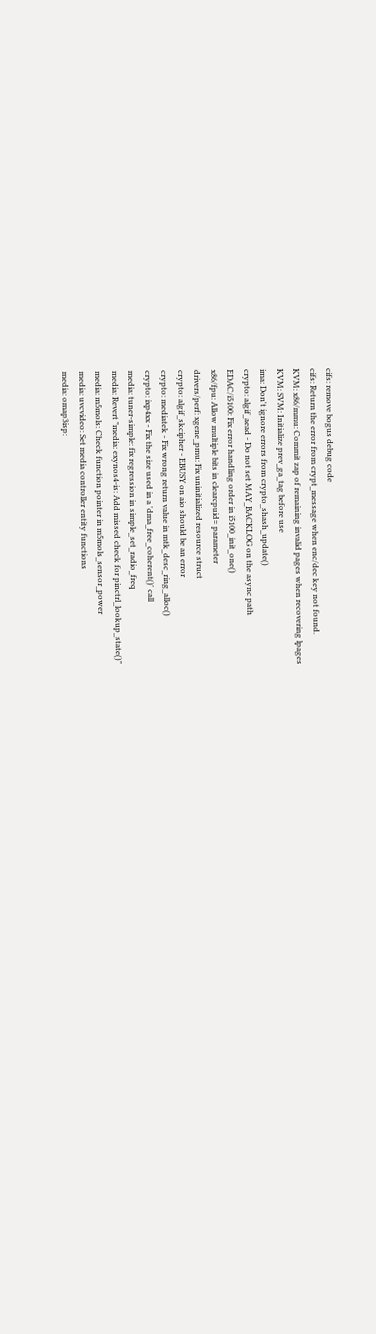cifs: remove bogus debug code
cifs: Return the error from crypt_message when enc/dec key not found.
KVM: x86/mmu: Commit zap of remaining invalid pages when recovering lpages
KVM: SVM: Initialize prev_ga_tag before use
ima: Don't ignore errors from crypto_shash_update()
crypto: algif_aead - Do not set MAY_BACKLOG on the async path
EDAC/i5100: Fix error handling order in i5100_init_one()
x86/fpu: Allow multiple bits in clearcpuid= parameter
drivers/perf: xgene_pmu: Fix uninitialized resource struct
crypto: algif_skcipher - EBUSY on aio should be an error
crypto: mediatek - Fix wrong return value in mtk_desc_ring_alloc()
crypto: ixp4xx - Fix the size used in a 'dma_free_coherent()' call
media: tuner-simple: fix regression in simple_set_radio_freq
media: Revert "media: exynos4-is: Add missed check for pinctrl_lookup_state()"
media: m5mols: Check function pointer in m5mols_sensor_power
media: uvcvideo: Set media controller entity functions
media: omap3isp: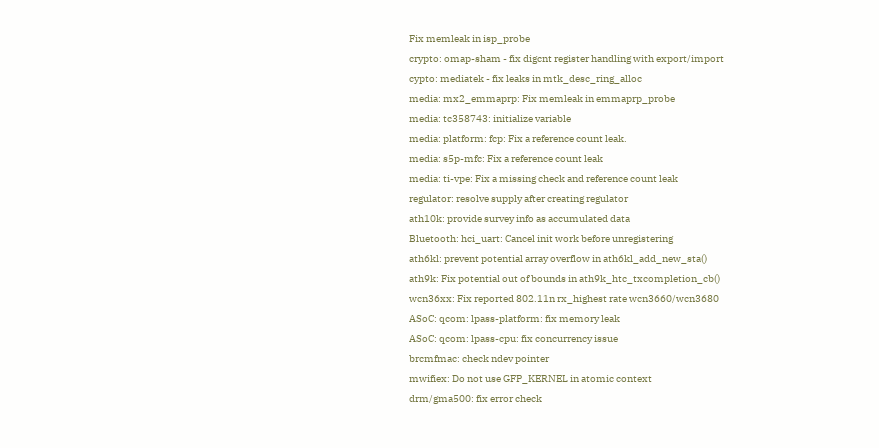Fix memleak in isp_probe
crypto: omap-sham - fix digcnt register handling with export/import
cypto: mediatek - fix leaks in mtk_desc_ring_alloc
media: mx2_emmaprp: Fix memleak in emmaprp_probe
media: tc358743: initialize variable
media: platform: fcp: Fix a reference count leak.
media: s5p-mfc: Fix a reference count leak
media: ti-vpe: Fix a missing check and reference count leak
regulator: resolve supply after creating regulator
ath10k: provide survey info as accumulated data
Bluetooth: hci_uart: Cancel init work before unregistering
ath6kl: prevent potential array overflow in ath6kl_add_new_sta()
ath9k: Fix potential out of bounds in ath9k_htc_txcompletion_cb()
wcn36xx: Fix reported 802.11n rx_highest rate wcn3660/wcn3680
ASoC: qcom: lpass-platform: fix memory leak
ASoC: qcom: lpass-cpu: fix concurrency issue
brcmfmac: check ndev pointer
mwifiex: Do not use GFP_KERNEL in atomic context
drm/gma500: fix error check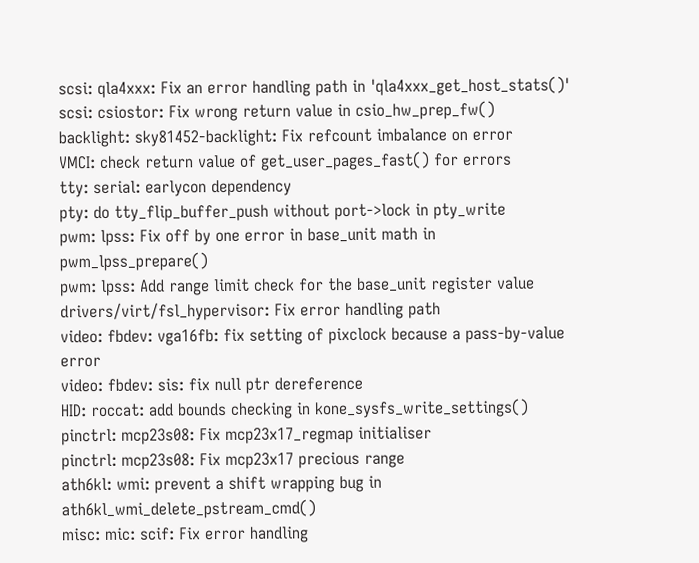scsi: qla4xxx: Fix an error handling path in 'qla4xxx_get_host_stats()'
scsi: csiostor: Fix wrong return value in csio_hw_prep_fw()
backlight: sky81452-backlight: Fix refcount imbalance on error
VMCI: check return value of get_user_pages_fast() for errors
tty: serial: earlycon dependency
pty: do tty_flip_buffer_push without port->lock in pty_write
pwm: lpss: Fix off by one error in base_unit math in pwm_lpss_prepare()
pwm: lpss: Add range limit check for the base_unit register value
drivers/virt/fsl_hypervisor: Fix error handling path
video: fbdev: vga16fb: fix setting of pixclock because a pass-by-value error
video: fbdev: sis: fix null ptr dereference
HID: roccat: add bounds checking in kone_sysfs_write_settings()
pinctrl: mcp23s08: Fix mcp23x17_regmap initialiser
pinctrl: mcp23s08: Fix mcp23x17 precious range
ath6kl: wmi: prevent a shift wrapping bug in ath6kl_wmi_delete_pstream_cmd()
misc: mic: scif: Fix error handling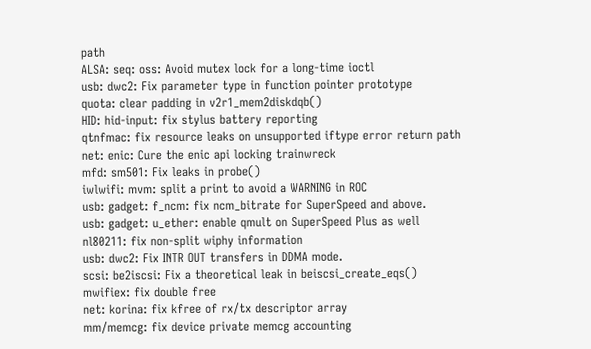path
ALSA: seq: oss: Avoid mutex lock for a long-time ioctl
usb: dwc2: Fix parameter type in function pointer prototype
quota: clear padding in v2r1_mem2diskdqb()
HID: hid-input: fix stylus battery reporting
qtnfmac: fix resource leaks on unsupported iftype error return path
net: enic: Cure the enic api locking trainwreck
mfd: sm501: Fix leaks in probe()
iwlwifi: mvm: split a print to avoid a WARNING in ROC
usb: gadget: f_ncm: fix ncm_bitrate for SuperSpeed and above.
usb: gadget: u_ether: enable qmult on SuperSpeed Plus as well
nl80211: fix non-split wiphy information
usb: dwc2: Fix INTR OUT transfers in DDMA mode.
scsi: be2iscsi: Fix a theoretical leak in beiscsi_create_eqs()
mwifiex: fix double free
net: korina: fix kfree of rx/tx descriptor array
mm/memcg: fix device private memcg accounting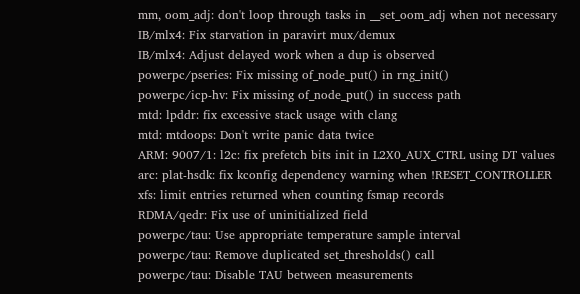mm, oom_adj: don't loop through tasks in __set_oom_adj when not necessary
IB/mlx4: Fix starvation in paravirt mux/demux
IB/mlx4: Adjust delayed work when a dup is observed
powerpc/pseries: Fix missing of_node_put() in rng_init()
powerpc/icp-hv: Fix missing of_node_put() in success path
mtd: lpddr: fix excessive stack usage with clang
mtd: mtdoops: Don't write panic data twice
ARM: 9007/1: l2c: fix prefetch bits init in L2X0_AUX_CTRL using DT values
arc: plat-hsdk: fix kconfig dependency warning when !RESET_CONTROLLER
xfs: limit entries returned when counting fsmap records
RDMA/qedr: Fix use of uninitialized field
powerpc/tau: Use appropriate temperature sample interval
powerpc/tau: Remove duplicated set_thresholds() call
powerpc/tau: Disable TAU between measurements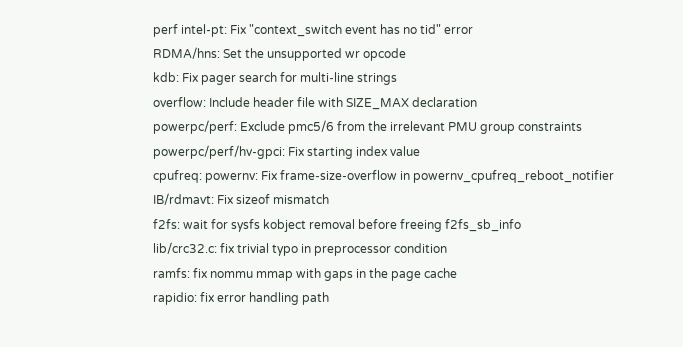perf intel-pt: Fix "context_switch event has no tid" error
RDMA/hns: Set the unsupported wr opcode
kdb: Fix pager search for multi-line strings
overflow: Include header file with SIZE_MAX declaration
powerpc/perf: Exclude pmc5/6 from the irrelevant PMU group constraints
powerpc/perf/hv-gpci: Fix starting index value
cpufreq: powernv: Fix frame-size-overflow in powernv_cpufreq_reboot_notifier
IB/rdmavt: Fix sizeof mismatch
f2fs: wait for sysfs kobject removal before freeing f2fs_sb_info
lib/crc32.c: fix trivial typo in preprocessor condition
ramfs: fix nommu mmap with gaps in the page cache
rapidio: fix error handling path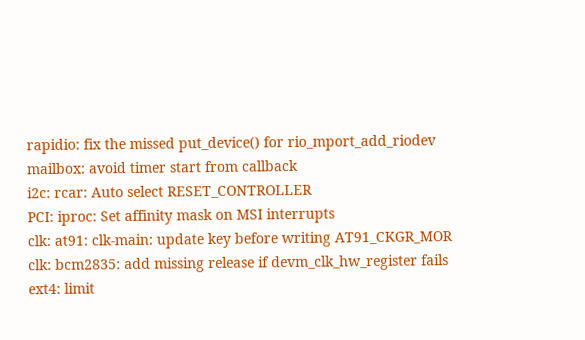rapidio: fix the missed put_device() for rio_mport_add_riodev
mailbox: avoid timer start from callback
i2c: rcar: Auto select RESET_CONTROLLER
PCI: iproc: Set affinity mask on MSI interrupts
clk: at91: clk-main: update key before writing AT91_CKGR_MOR
clk: bcm2835: add missing release if devm_clk_hw_register fails
ext4: limit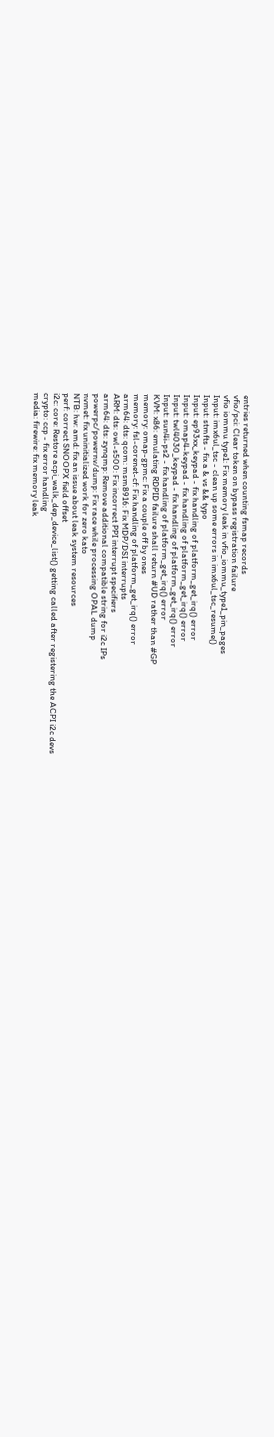entries returned when counting fsmap records
vfio/pci: Clear token on bypass registration failure
vfio iommu type1: Fix memory leak in vfio_iommu_type1_pin_pages
Input: imx6ul_tsc - clean up some errors in imx6ul_tsc_resume()
Input: stmfts - fix a & vs && typo
Input: ep93xx_keypad - fix handling of platform_get_irq() error
Input: omap4-keypad - fix handling of platform_get_irq() error
Input: twl4030_keypad - fix handling of platform_get_irq() error
Input: sun4i-ps2 - fix handling of platform_get_irq() error
KVM: x86: emulating RDPID failure shall return #UD rather than #GP
memory: omap-gpmc: Fix a couple off by ones
memory: fsl-corenet-cf: Fix handling of platform_get_irq() error
arm64: dts: qcom: msm8916: Fix MDP/DSI interrupts
ARM: dts: owl-s500: Fix incorrect PPI interrupt specifiers
arm64: dts: zynqmp: Remove additional compatible string for i2c IPs
powerpc/powernv/dump: Fix race while processing OPAL dump
nvmet: fix uninitialized work for zero kato
NTB: hw: amd: fix an issue about leak system resources
perf: correct SNOOPX field offset
i2c: core: Restore acpi_walk_dep_device_list() getting called after registering the ACPI i2c devs
crypto: ccp - fix error handling
media: firewire: fix memory leak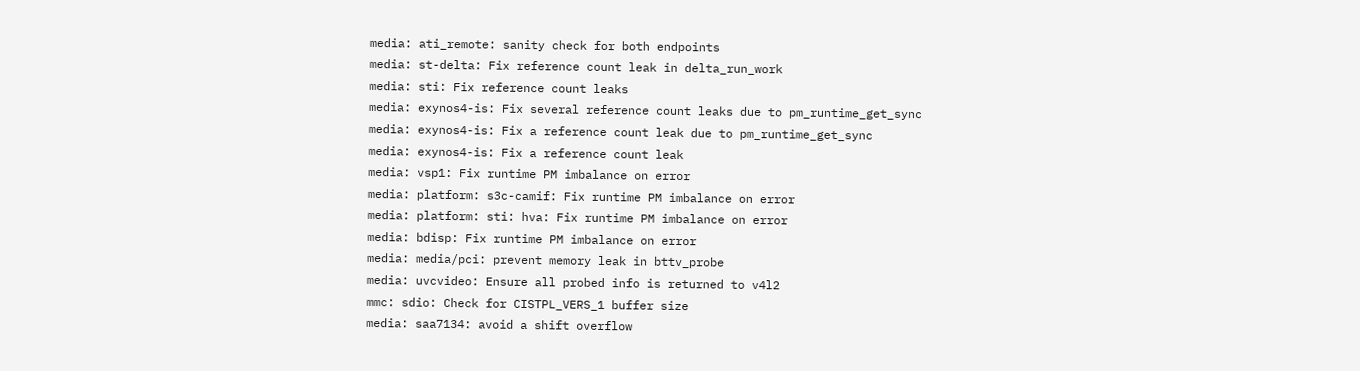media: ati_remote: sanity check for both endpoints
media: st-delta: Fix reference count leak in delta_run_work
media: sti: Fix reference count leaks
media: exynos4-is: Fix several reference count leaks due to pm_runtime_get_sync
media: exynos4-is: Fix a reference count leak due to pm_runtime_get_sync
media: exynos4-is: Fix a reference count leak
media: vsp1: Fix runtime PM imbalance on error
media: platform: s3c-camif: Fix runtime PM imbalance on error
media: platform: sti: hva: Fix runtime PM imbalance on error
media: bdisp: Fix runtime PM imbalance on error
media: media/pci: prevent memory leak in bttv_probe
media: uvcvideo: Ensure all probed info is returned to v4l2
mmc: sdio: Check for CISTPL_VERS_1 buffer size
media: saa7134: avoid a shift overflow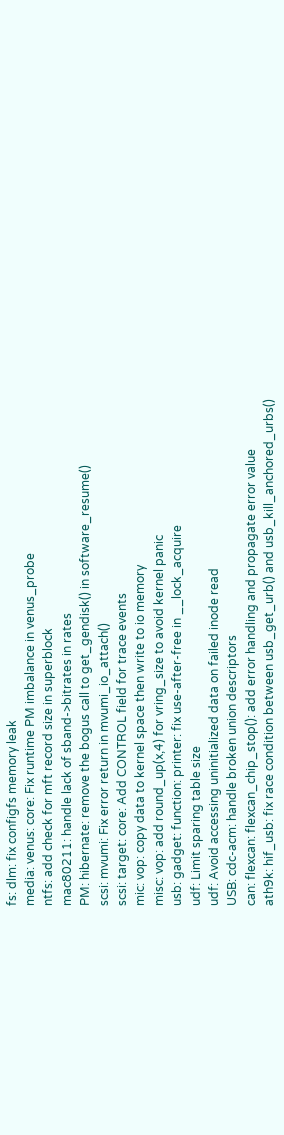fs: dlm: fix configfs memory leak
media: venus: core: Fix runtime PM imbalance in venus_probe
ntfs: add check for mft record size in superblock
mac80211: handle lack of sband->bitrates in rates
PM: hibernate: remove the bogus call to get_gendisk() in software_resume()
scsi: mvumi: Fix error return in mvumi_io_attach()
scsi: target: core: Add CONTROL field for trace events
mic: vop: copy data to kernel space then write to io memory
misc: vop: add round_up(x,4) for vring_size to avoid kernel panic
usb: gadget: function: printer: fix use-after-free in __lock_acquire
udf: Limit sparing table size
udf: Avoid accessing uninitialized data on failed inode read
USB: cdc-acm: handle broken union descriptors
can: flexcan: flexcan_chip_stop(): add error handling and propagate error value
ath9k: hif_usb: fix race condition between usb_get_urb() and usb_kill_anchored_urbs()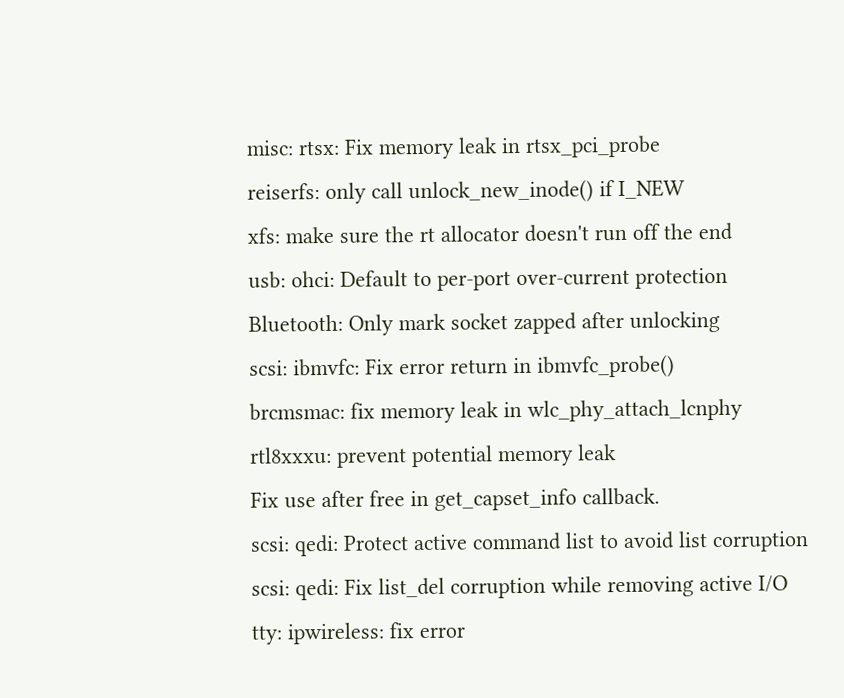misc: rtsx: Fix memory leak in rtsx_pci_probe
reiserfs: only call unlock_new_inode() if I_NEW
xfs: make sure the rt allocator doesn't run off the end
usb: ohci: Default to per-port over-current protection
Bluetooth: Only mark socket zapped after unlocking
scsi: ibmvfc: Fix error return in ibmvfc_probe()
brcmsmac: fix memory leak in wlc_phy_attach_lcnphy
rtl8xxxu: prevent potential memory leak
Fix use after free in get_capset_info callback.
scsi: qedi: Protect active command list to avoid list corruption
scsi: qedi: Fix list_del corruption while removing active I/O
tty: ipwireless: fix error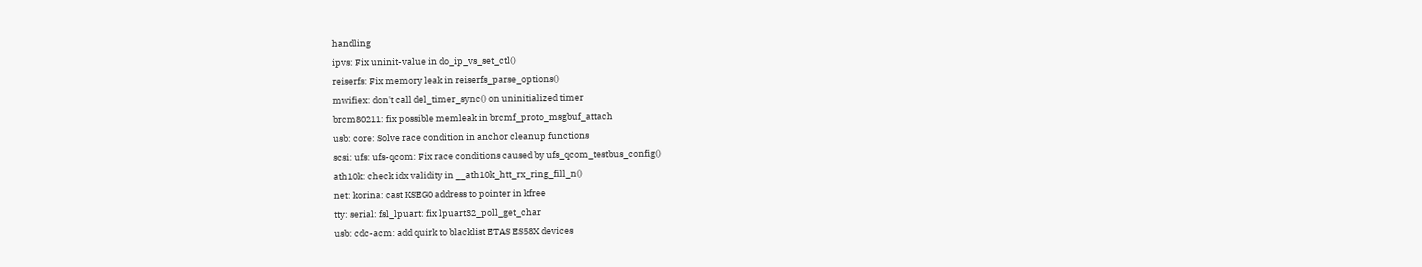handling
ipvs: Fix uninit-value in do_ip_vs_set_ctl()
reiserfs: Fix memory leak in reiserfs_parse_options()
mwifiex: don't call del_timer_sync() on uninitialized timer
brcm80211: fix possible memleak in brcmf_proto_msgbuf_attach
usb: core: Solve race condition in anchor cleanup functions
scsi: ufs: ufs-qcom: Fix race conditions caused by ufs_qcom_testbus_config()
ath10k: check idx validity in __ath10k_htt_rx_ring_fill_n()
net: korina: cast KSEG0 address to pointer in kfree
tty: serial: fsl_lpuart: fix lpuart32_poll_get_char
usb: cdc-acm: add quirk to blacklist ETAS ES58X devices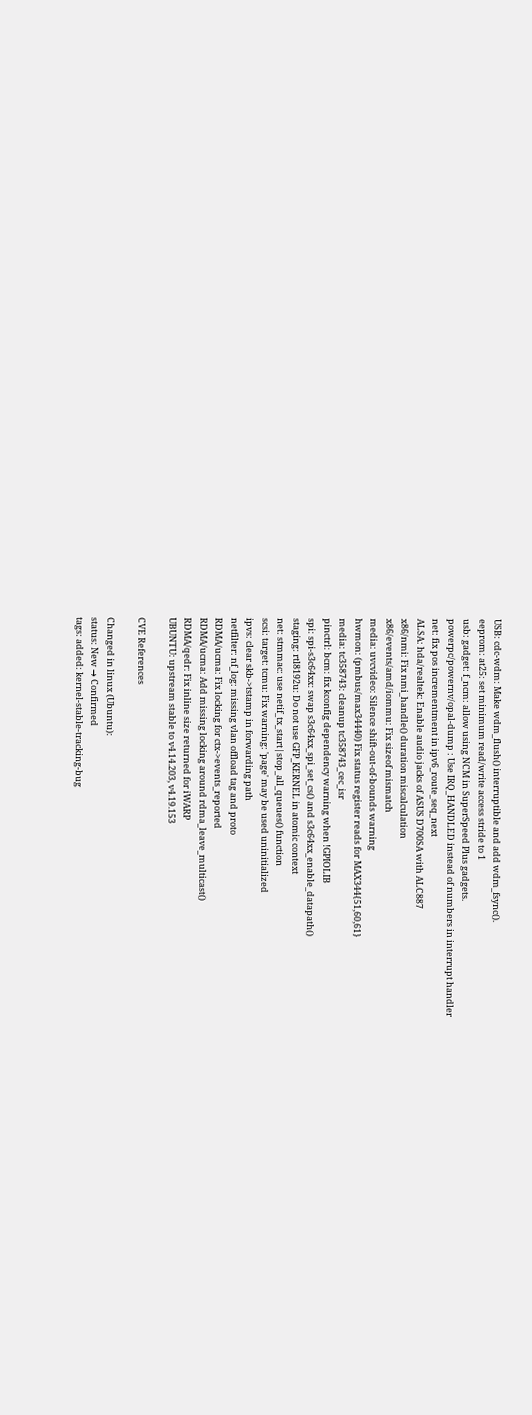USB: cdc-wdm: Make wdm_flush() interruptible and add wdm_fsync().
eeprom: at25: set minimum read/write access stride to 1
usb: gadget: f_ncm: allow using NCM in SuperSpeed Plus gadgets.
powerpc/powernv/opal-dump : Use IRQ_HANDLED instead of numbers in interrupt handler
net: fix pos incrementment in ipv6_route_seq_next
ALSA: hda/realtek: Enable audio jacks of ASUS D700SA with ALC887
x86/nmi: Fix nmi_handle() duration miscalculation
x86/events/amd/iommu: Fix sizeof mismatch
media: uvcvideo: Silence shift-out-of-bounds warning
hwmon: (pmbus/max34440) Fix status register reads for MAX344{51,60,61}
media: tc358743: cleanup tc358743_cec_isr
pinctrl: bcm: fix kconfig dependency warning when !GPIOLIB
spi: spi-s3c64xx: swap s3c64xx_spi_set_cs() and s3c64xx_enable_datapath()
staging: rtl8192u: Do not use GFP_KERNEL in atomic context
net: stmmac: use netif_tx_start|stop_all_queues() function
scsi: target: tcmu: Fix warning: 'page' may be used uninitialized
ipvs: clear skb->tstamp in forwarding path
netfilter: nf_log: missing vlan offload tag and proto
RDMA/ucma: Fix locking for ctx->events_reported
RDMA/ucma: Add missing locking around rdma_leave_multicast()
RDMA/qedr: Fix inline size returned for iWARP
UBUNTU: upstream stable to v4.14.203, v4.19.153

CVE References

Changed in linux (Ubuntu):
status: New → Confirmed
tags: added: kernel-stable-tracking-bug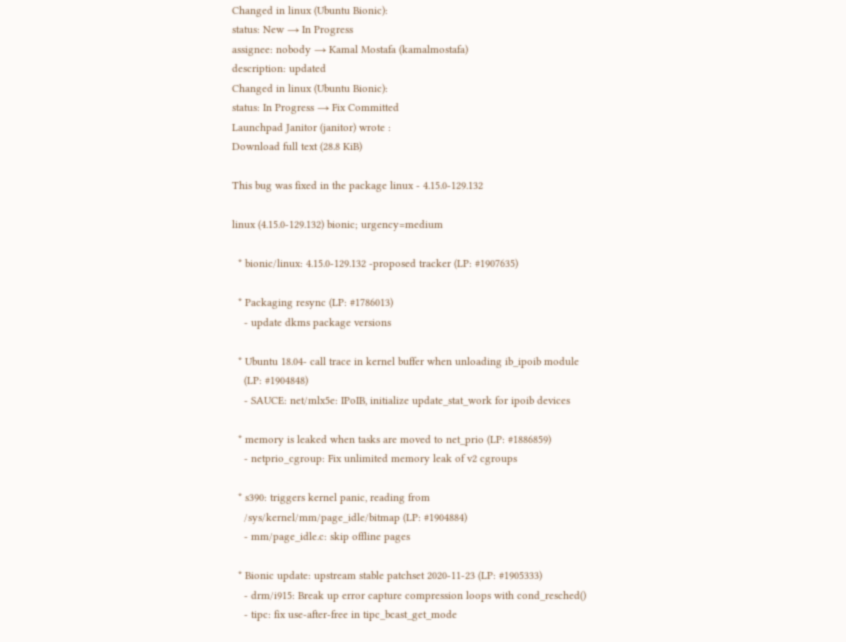Changed in linux (Ubuntu Bionic):
status: New → In Progress
assignee: nobody → Kamal Mostafa (kamalmostafa)
description: updated
Changed in linux (Ubuntu Bionic):
status: In Progress → Fix Committed
Launchpad Janitor (janitor) wrote :
Download full text (28.8 KiB)

This bug was fixed in the package linux - 4.15.0-129.132

linux (4.15.0-129.132) bionic; urgency=medium

  * bionic/linux: 4.15.0-129.132 -proposed tracker (LP: #1907635)

  * Packaging resync (LP: #1786013)
    - update dkms package versions

  * Ubuntu 18.04- call trace in kernel buffer when unloading ib_ipoib module
    (LP: #1904848)
    - SAUCE: net/mlx5e: IPoIB, initialize update_stat_work for ipoib devices

  * memory is leaked when tasks are moved to net_prio (LP: #1886859)
    - netprio_cgroup: Fix unlimited memory leak of v2 cgroups

  * s390: triggers kernel panic, reading from
    /sys/kernel/mm/page_idle/bitmap (LP: #1904884)
    - mm/page_idle.c: skip offline pages

  * Bionic update: upstream stable patchset 2020-11-23 (LP: #1905333)
    - drm/i915: Break up error capture compression loops with cond_resched()
    - tipc: fix use-after-free in tipc_bcast_get_mode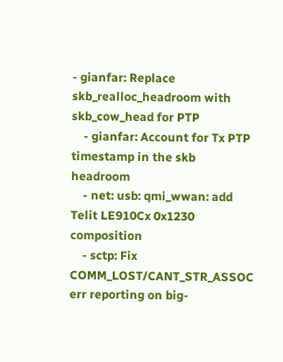- gianfar: Replace skb_realloc_headroom with skb_cow_head for PTP
    - gianfar: Account for Tx PTP timestamp in the skb headroom
    - net: usb: qmi_wwan: add Telit LE910Cx 0x1230 composition
    - sctp: Fix COMM_LOST/CANT_STR_ASSOC err reporting on big-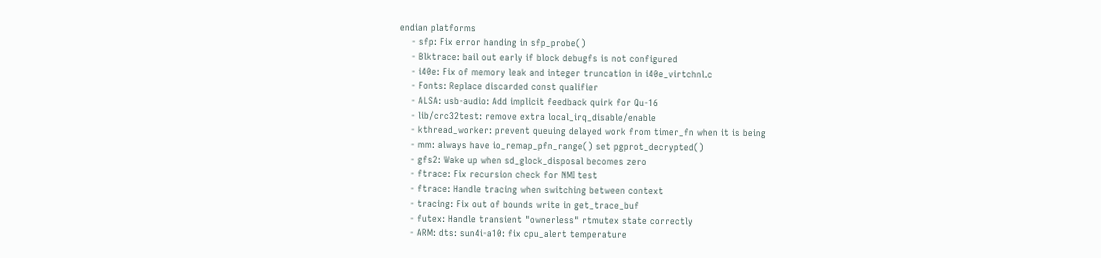endian platforms
    - sfp: Fix error handing in sfp_probe()
    - Blktrace: bail out early if block debugfs is not configured
    - i40e: Fix of memory leak and integer truncation in i40e_virtchnl.c
    - Fonts: Replace discarded const qualifier
    - ALSA: usb-audio: Add implicit feedback quirk for Qu-16
    - lib/crc32test: remove extra local_irq_disable/enable
    - kthread_worker: prevent queuing delayed work from timer_fn when it is being
    - mm: always have io_remap_pfn_range() set pgprot_decrypted()
    - gfs2: Wake up when sd_glock_disposal becomes zero
    - ftrace: Fix recursion check for NMI test
    - ftrace: Handle tracing when switching between context
    - tracing: Fix out of bounds write in get_trace_buf
    - futex: Handle transient "ownerless" rtmutex state correctly
    - ARM: dts: sun4i-a10: fix cpu_alert temperature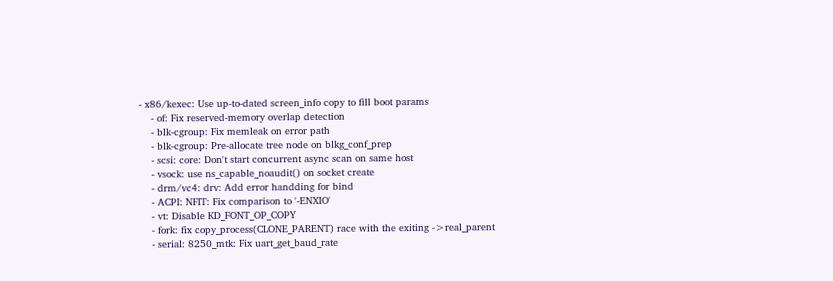- x86/kexec: Use up-to-dated screen_info copy to fill boot params
    - of: Fix reserved-memory overlap detection
    - blk-cgroup: Fix memleak on error path
    - blk-cgroup: Pre-allocate tree node on blkg_conf_prep
    - scsi: core: Don't start concurrent async scan on same host
    - vsock: use ns_capable_noaudit() on socket create
    - drm/vc4: drv: Add error handding for bind
    - ACPI: NFIT: Fix comparison to '-ENXIO'
    - vt: Disable KD_FONT_OP_COPY
    - fork: fix copy_process(CLONE_PARENT) race with the exiting ->real_parent
    - serial: 8250_mtk: Fix uart_get_baud_rate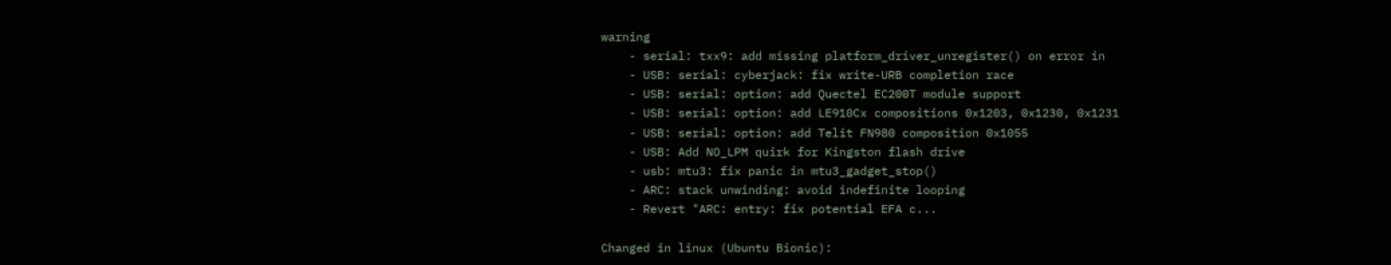warning
    - serial: txx9: add missing platform_driver_unregister() on error in
    - USB: serial: cyberjack: fix write-URB completion race
    - USB: serial: option: add Quectel EC200T module support
    - USB: serial: option: add LE910Cx compositions 0x1203, 0x1230, 0x1231
    - USB: serial: option: add Telit FN980 composition 0x1055
    - USB: Add NO_LPM quirk for Kingston flash drive
    - usb: mtu3: fix panic in mtu3_gadget_stop()
    - ARC: stack unwinding: avoid indefinite looping
    - Revert "ARC: entry: fix potential EFA c...

Changed in linux (Ubuntu Bionic):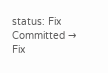status: Fix Committed → Fix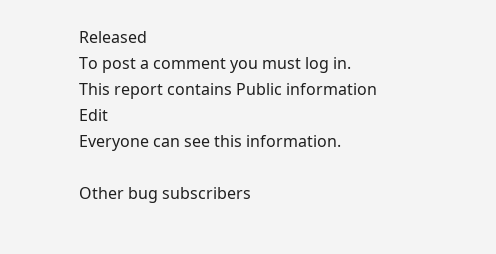Released
To post a comment you must log in.
This report contains Public information  Edit
Everyone can see this information.

Other bug subscribers